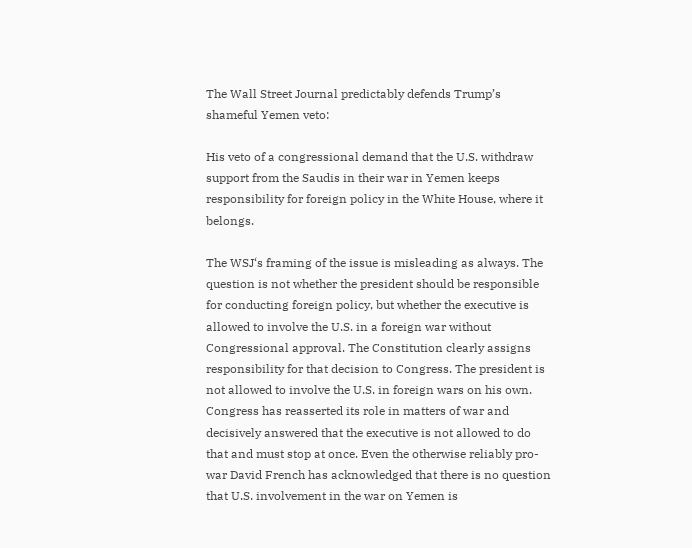The Wall Street Journal predictably defends Trump’s shameful Yemen veto:

His veto of a congressional demand that the U.S. withdraw support from the Saudis in their war in Yemen keeps responsibility for foreign policy in the White House, where it belongs.

The WSJ‘s framing of the issue is misleading as always. The question is not whether the president should be responsible for conducting foreign policy, but whether the executive is allowed to involve the U.S. in a foreign war without Congressional approval. The Constitution clearly assigns responsibility for that decision to Congress. The president is not allowed to involve the U.S. in foreign wars on his own. Congress has reasserted its role in matters of war and decisively answered that the executive is not allowed to do that and must stop at once. Even the otherwise reliably pro-war David French has acknowledged that there is no question that U.S. involvement in the war on Yemen is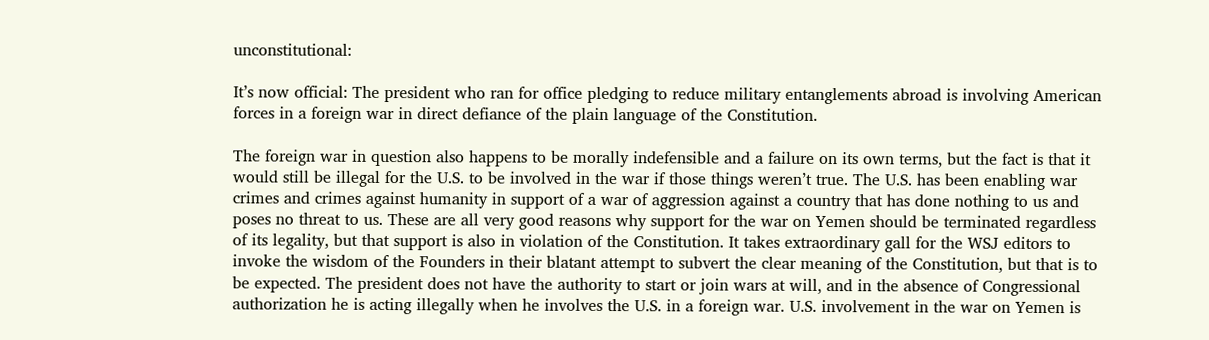unconstitutional:

It’s now official: The president who ran for office pledging to reduce military entanglements abroad is involving American forces in a foreign war in direct defiance of the plain language of the Constitution.

The foreign war in question also happens to be morally indefensible and a failure on its own terms, but the fact is that it would still be illegal for the U.S. to be involved in the war if those things weren’t true. The U.S. has been enabling war crimes and crimes against humanity in support of a war of aggression against a country that has done nothing to us and poses no threat to us. These are all very good reasons why support for the war on Yemen should be terminated regardless of its legality, but that support is also in violation of the Constitution. It takes extraordinary gall for the WSJ editors to invoke the wisdom of the Founders in their blatant attempt to subvert the clear meaning of the Constitution, but that is to be expected. The president does not have the authority to start or join wars at will, and in the absence of Congressional authorization he is acting illegally when he involves the U.S. in a foreign war. U.S. involvement in the war on Yemen is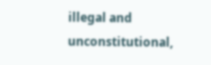illegal and unconstitutional,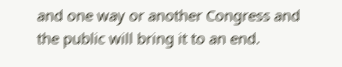and one way or another Congress and the public will bring it to an end.